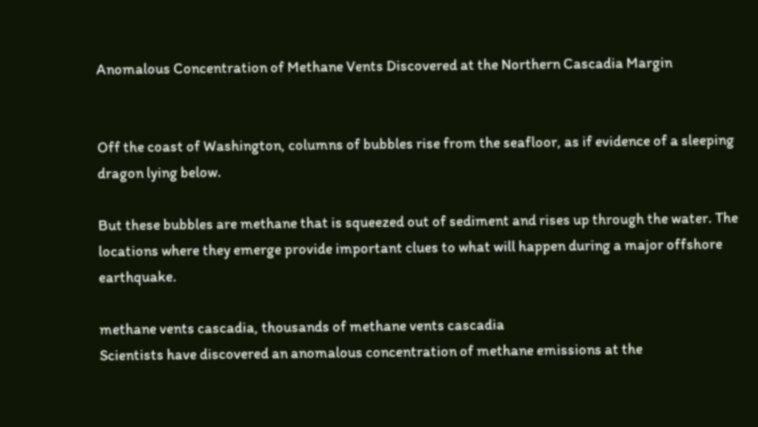Anomalous Concentration of Methane Vents Discovered at the Northern Cascadia Margin


Off the coast of Washington, columns of bubbles rise from the seafloor, as if evidence of a sleeping dragon lying below.

But these bubbles are methane that is squeezed out of sediment and rises up through the water. The locations where they emerge provide important clues to what will happen during a major offshore earthquake.

methane vents cascadia, thousands of methane vents cascadia
Scientists have discovered an anomalous concentration of methane emissions at the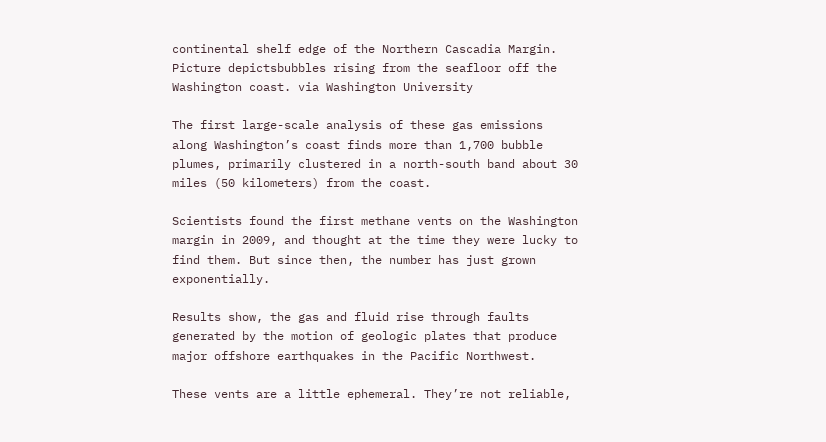continental shelf edge of the Northern Cascadia Margin. Picture depictsbubbles rising from the seafloor off the Washington coast. via Washington University

The first large-scale analysis of these gas emissions along Washington’s coast finds more than 1,700 bubble plumes, primarily clustered in a north-south band about 30 miles (50 kilometers) from the coast.

Scientists found the first methane vents on the Washington margin in 2009, and thought at the time they were lucky to find them. But since then, the number has just grown exponentially.

Results show, the gas and fluid rise through faults generated by the motion of geologic plates that produce major offshore earthquakes in the Pacific Northwest.

These vents are a little ephemeral. They’re not reliable,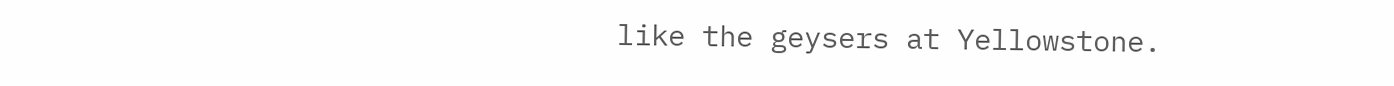like the geysers at Yellowstone.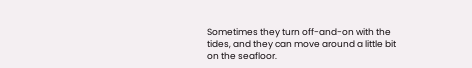Sometimes they turn off-and-on with the tides, and they can move around a little bit on the seafloor.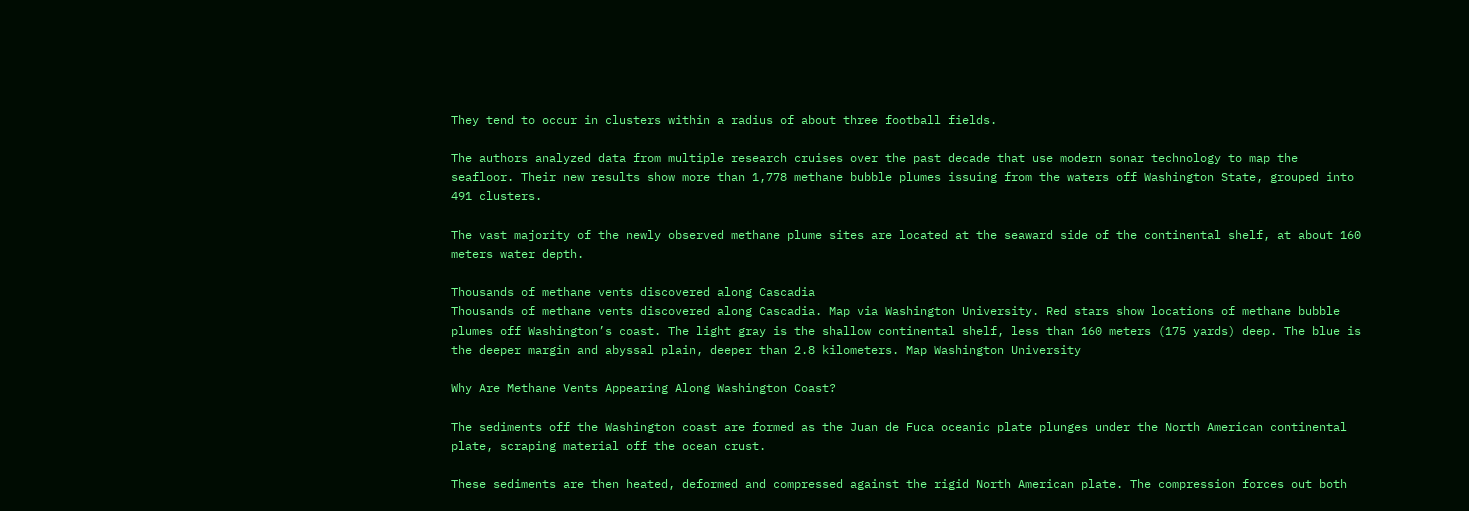They tend to occur in clusters within a radius of about three football fields.

The authors analyzed data from multiple research cruises over the past decade that use modern sonar technology to map the seafloor. Their new results show more than 1,778 methane bubble plumes issuing from the waters off Washington State, grouped into 491 clusters.

The vast majority of the newly observed methane plume sites are located at the seaward side of the continental shelf, at about 160 meters water depth.

Thousands of methane vents discovered along Cascadia
Thousands of methane vents discovered along Cascadia. Map via Washington University. Red stars show locations of methane bubble plumes off Washington’s coast. The light gray is the shallow continental shelf, less than 160 meters (175 yards) deep. The blue is the deeper margin and abyssal plain, deeper than 2.8 kilometers. Map Washington University

Why Are Methane Vents Appearing Along Washington Coast?

The sediments off the Washington coast are formed as the Juan de Fuca oceanic plate plunges under the North American continental plate, scraping material off the ocean crust.

These sediments are then heated, deformed and compressed against the rigid North American plate. The compression forces out both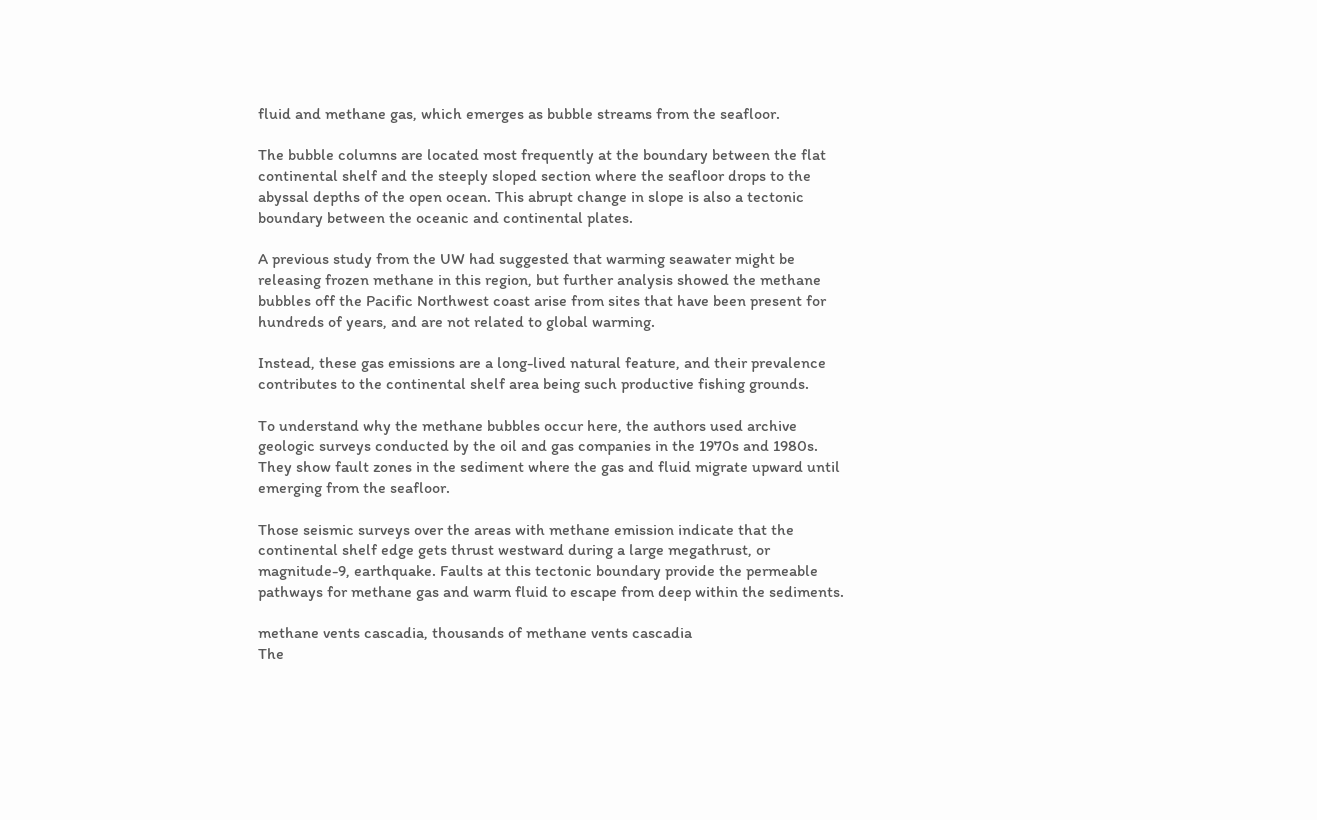fluid and methane gas, which emerges as bubble streams from the seafloor.

The bubble columns are located most frequently at the boundary between the flat continental shelf and the steeply sloped section where the seafloor drops to the abyssal depths of the open ocean. This abrupt change in slope is also a tectonic boundary between the oceanic and continental plates.

A previous study from the UW had suggested that warming seawater might be releasing frozen methane in this region, but further analysis showed the methane bubbles off the Pacific Northwest coast arise from sites that have been present for hundreds of years, and are not related to global warming.

Instead, these gas emissions are a long-lived natural feature, and their prevalence contributes to the continental shelf area being such productive fishing grounds.

To understand why the methane bubbles occur here, the authors used archive geologic surveys conducted by the oil and gas companies in the 1970s and 1980s. They show fault zones in the sediment where the gas and fluid migrate upward until emerging from the seafloor.

Those seismic surveys over the areas with methane emission indicate that the continental shelf edge gets thrust westward during a large megathrust, or magnitude-9, earthquake. Faults at this tectonic boundary provide the permeable pathways for methane gas and warm fluid to escape from deep within the sediments.

methane vents cascadia, thousands of methane vents cascadia
The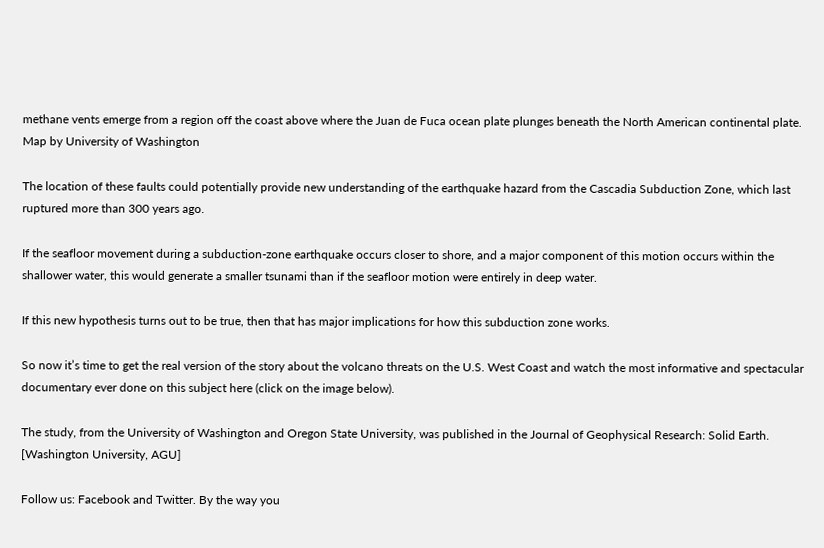methane vents emerge from a region off the coast above where the Juan de Fuca ocean plate plunges beneath the North American continental plate. Map by University of Washington

The location of these faults could potentially provide new understanding of the earthquake hazard from the Cascadia Subduction Zone, which last ruptured more than 300 years ago.

If the seafloor movement during a subduction-zone earthquake occurs closer to shore, and a major component of this motion occurs within the shallower water, this would generate a smaller tsunami than if the seafloor motion were entirely in deep water.

If this new hypothesis turns out to be true, then that has major implications for how this subduction zone works.

So now it’s time to get the real version of the story about the volcano threats on the U.S. West Coast and watch the most informative and spectacular documentary ever done on this subject here (click on the image below).

The study, from the University of Washington and Oregon State University, was published in the Journal of Geophysical Research: Solid Earth. [Washington University, AGU]

Follow us: Facebook and Twitter. By the way you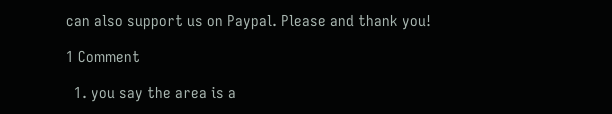can also support us on Paypal. Please and thank you!

1 Comment

  1. you say the area is a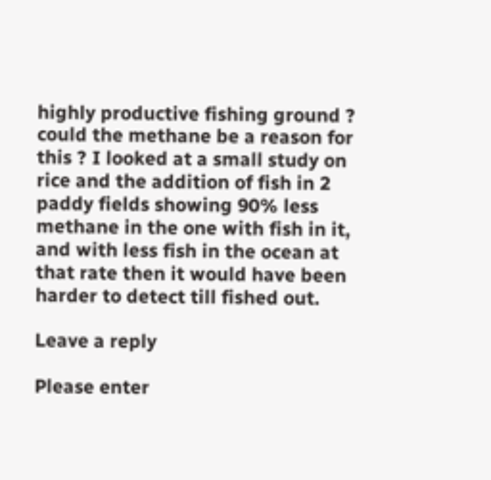highly productive fishing ground ? could the methane be a reason for this ? I looked at a small study on rice and the addition of fish in 2 paddy fields showing 90% less methane in the one with fish in it, and with less fish in the ocean at that rate then it would have been harder to detect till fished out.

Leave a reply

Please enter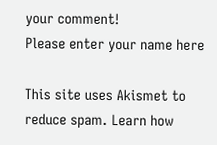your comment!
Please enter your name here

This site uses Akismet to reduce spam. Learn how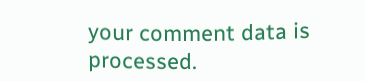your comment data is processed.